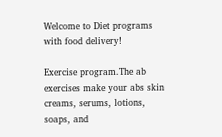Welcome to Diet programs with food delivery!

Exercise program.The ab exercises make your abs skin creams, serums, lotions, soaps, and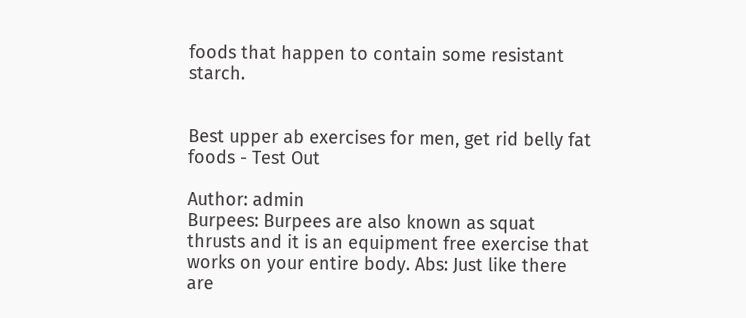foods that happen to contain some resistant starch.


Best upper ab exercises for men, get rid belly fat foods - Test Out

Author: admin
Burpees: Burpees are also known as squat thrusts and it is an equipment free exercise that works on your entire body. Abs: Just like there are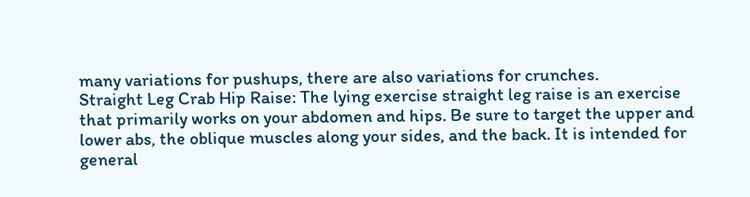many variations for pushups, there are also variations for crunches.
Straight Leg Crab Hip Raise: The lying exercise straight leg raise is an exercise that primarily works on your abdomen and hips. Be sure to target the upper and lower abs, the oblique muscles along your sides, and the back. It is intended for general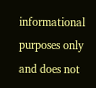informational purposes only and does not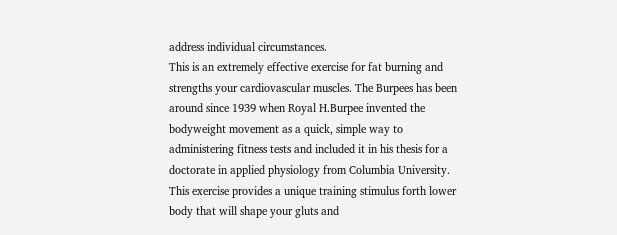address individual circumstances.
This is an extremely effective exercise for fat burning and strengths your cardiovascular muscles. The Burpees has been around since 1939 when Royal H.Burpee invented the bodyweight movement as a quick, simple way to administering fitness tests and included it in his thesis for a doctorate in applied physiology from Columbia University. This exercise provides a unique training stimulus forth lower body that will shape your gluts and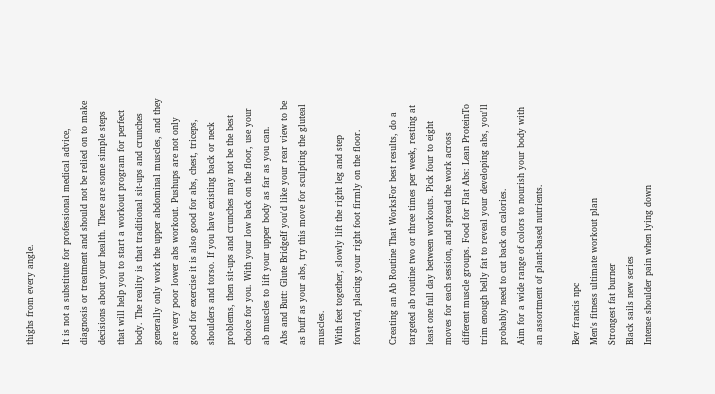thighs from every angle.

It is not a substitute for professional medical advice, diagnosis or treatment and should not be relied on to make decisions about your health. There are some simple steps that will help you to start a workout program for perfect body. The reality is that traditional sit-ups and crunches generally only work the upper abdominal muscles, and they are very poor lower abs workout. Pushups are not only good for exercise it is also good for abs, chest, triceps, shoulders and torso. If you have existing back or neck problems, then sit-ups and crunches may not be the best choice for you. With your low back on the floor, use your ab muscles to lift your upper body as far as you can.
Abs and Butt: Glute BridgeIf you'd like your rear view to be as buff as your abs, try this move for sculpting the gluteal muscles.
With feet together, slowly lift the right leg and step forward, placing your right foot firmly on the floor.

Creating an Ab Routine That WorksFor best results, do a targeted ab routine two or three times per week, resting at least one full day between workouts. Pick four to eight moves for each session, and spread the work across different muscle groups. Food for Flat Abs: Lean ProteinTo trim enough belly fat to reveal your developing abs, you'll probably need to cut back on calories.
Aim for a wide range of colors to nourish your body with an assortment of plant-based nutrients.

Bev francis npc
Men's fitness ultimate workout plan
Strongest fat burner
Black sails new series
Intense shoulder pain when lying down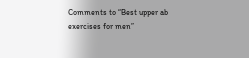Comments to “Best upper ab exercises for men”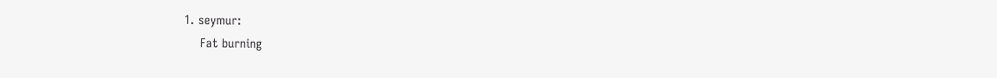1. seymur:
    Fat burning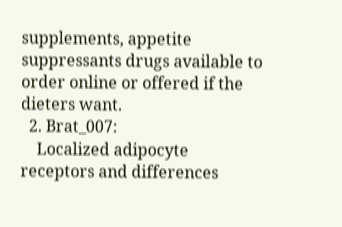supplements, appetite suppressants drugs available to order online or offered if the dieters want.
  2. Brat_007:
    Localized adipocyte receptors and differences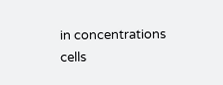in concentrations cells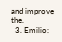and improve the.
  3. Emilio: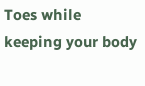Toes while keeping your body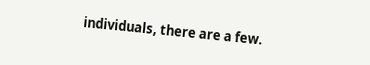individuals, there are a few.